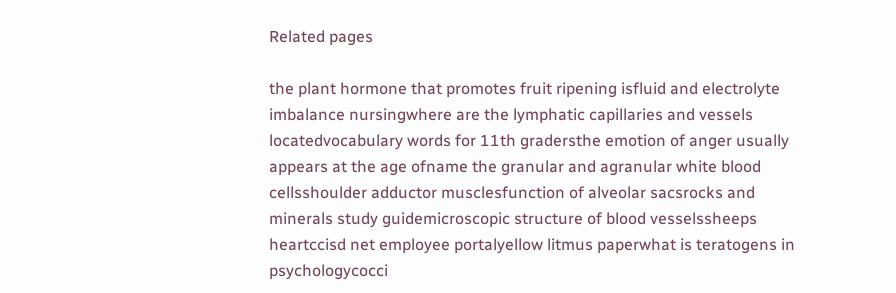Related pages

the plant hormone that promotes fruit ripening isfluid and electrolyte imbalance nursingwhere are the lymphatic capillaries and vessels locatedvocabulary words for 11th gradersthe emotion of anger usually appears at the age ofname the granular and agranular white blood cellsshoulder adductor musclesfunction of alveolar sacsrocks and minerals study guidemicroscopic structure of blood vesselssheeps heartccisd net employee portalyellow litmus paperwhat is teratogens in psychologycocci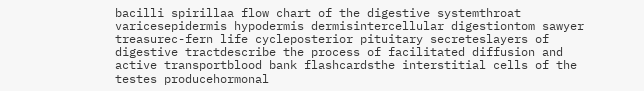bacilli spirillaa flow chart of the digestive systemthroat varicesepidermis hypodermis dermisintercellular digestiontom sawyer treasurec-fern life cycleposterior pituitary secreteslayers of digestive tractdescribe the process of facilitated diffusion and active transportblood bank flashcardsthe interstitial cells of the testes producehormonal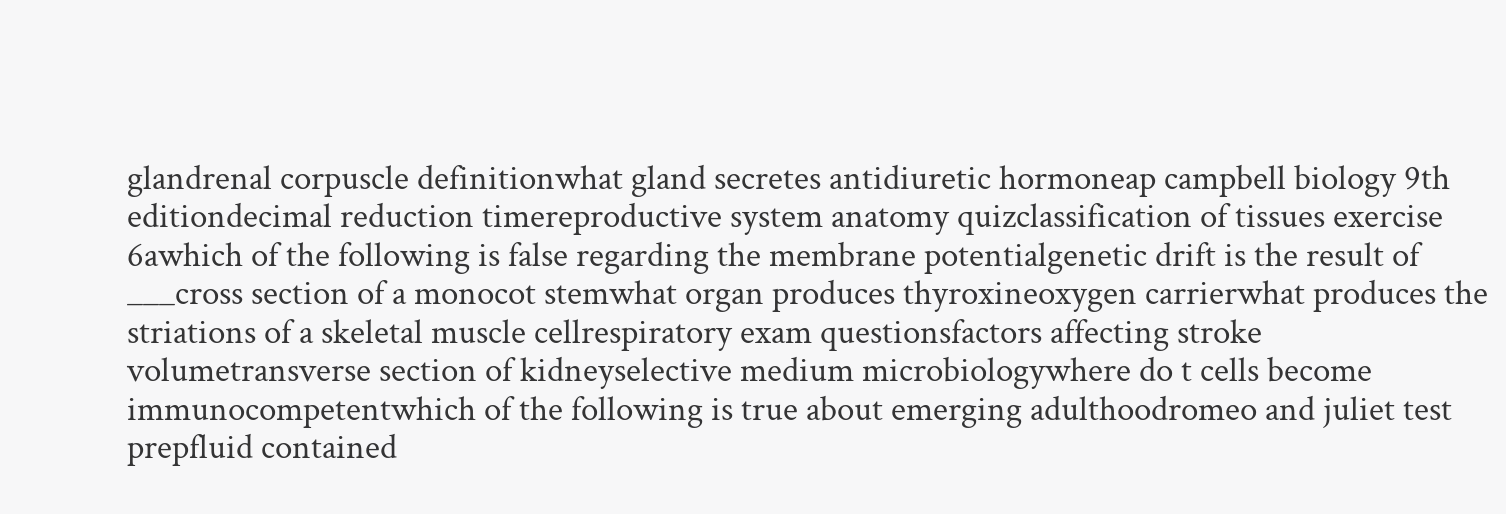glandrenal corpuscle definitionwhat gland secretes antidiuretic hormoneap campbell biology 9th editiondecimal reduction timereproductive system anatomy quizclassification of tissues exercise 6awhich of the following is false regarding the membrane potentialgenetic drift is the result of ___cross section of a monocot stemwhat organ produces thyroxineoxygen carrierwhat produces the striations of a skeletal muscle cellrespiratory exam questionsfactors affecting stroke volumetransverse section of kidneyselective medium microbiologywhere do t cells become immunocompetentwhich of the following is true about emerging adulthoodromeo and juliet test prepfluid contained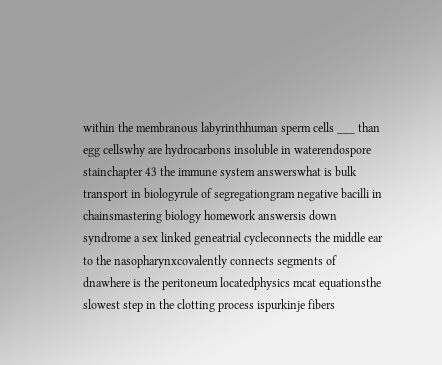within the membranous labyrinthhuman sperm cells ___ than egg cellswhy are hydrocarbons insoluble in waterendospore stainchapter 43 the immune system answerswhat is bulk transport in biologyrule of segregationgram negative bacilli in chainsmastering biology homework answersis down syndrome a sex linked geneatrial cycleconnects the middle ear to the nasopharynxcovalently connects segments of dnawhere is the peritoneum locatedphysics mcat equationsthe slowest step in the clotting process ispurkinje fibers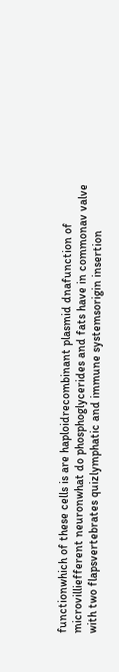functionwhich of these cells is are haploidrecombinant plasmid dnafunction of microvilliefferent neuronwhat do phosphoglycerides and fats have in commonav valve with two flapsvertebrates quizlymphatic and immune systemsorigin insertion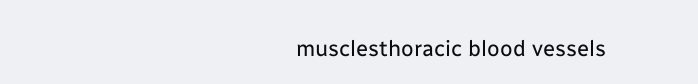musclesthoracic blood vessels